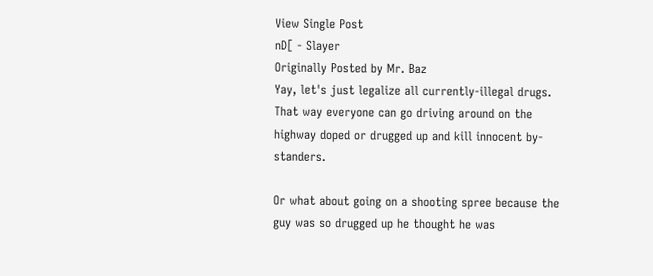View Single Post
nD[ - Slayer
Originally Posted by Mr. Baz
Yay, let's just legalize all currently-illegal drugs. That way everyone can go driving around on the highway doped or drugged up and kill innocent by-standers.

Or what about going on a shooting spree because the guy was so drugged up he thought he was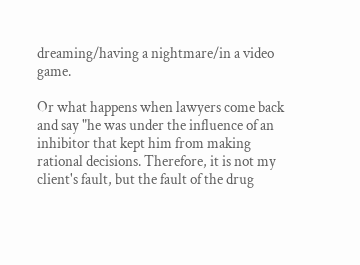dreaming/having a nightmare/in a video game.

Or what happens when lawyers come back and say "he was under the influence of an inhibitor that kept him from making rational decisions. Therefore, it is not my client's fault, but the fault of the drug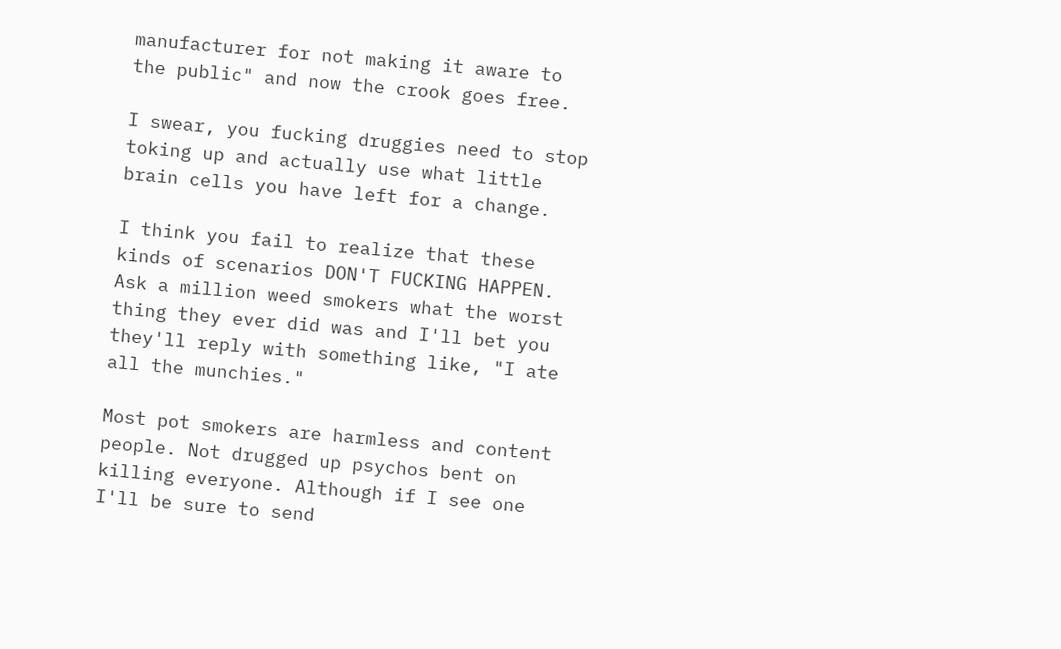manufacturer for not making it aware to the public" and now the crook goes free.

I swear, you fucking druggies need to stop toking up and actually use what little brain cells you have left for a change.

I think you fail to realize that these kinds of scenarios DON'T FUCKING HAPPEN. Ask a million weed smokers what the worst thing they ever did was and I'll bet you they'll reply with something like, "I ate all the munchies."

Most pot smokers are harmless and content people. Not drugged up psychos bent on killing everyone. Although if I see one I'll be sure to send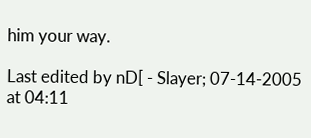him your way.

Last edited by nD[ - Slayer; 07-14-2005 at 04:11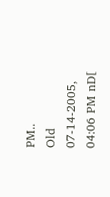PM..
Old 07-14-2005, 04:06 PM nD[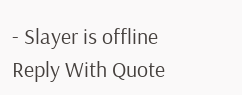- Slayer is offline
Reply With Quote